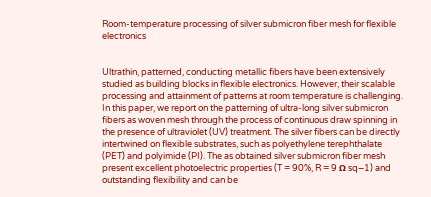Room-temperature processing of silver submicron fiber mesh for flexible electronics


Ultrathin, patterned, conducting metallic fibers have been extensively studied as building blocks in flexible electronics. However, their scalable processing and attainment of patterns at room temperature is challenging. In this paper, we report on the patterning of ultra-long silver submicron fibers as woven mesh through the process of continuous draw spinning in the presence of ultraviolet (UV) treatment. The silver fibers can be directly intertwined on flexible substrates, such as polyethylene terephthalate (PET) and polyimide (PI). The as obtained silver submicron fiber mesh present excellent photoelectric properties (T = 90%, R = 9 Ω sq−1) and outstanding flexibility and can be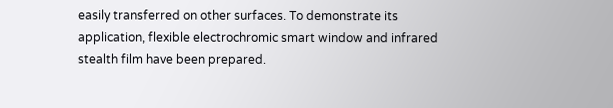easily transferred on other surfaces. To demonstrate its application, flexible electrochromic smart window and infrared stealth film have been prepared.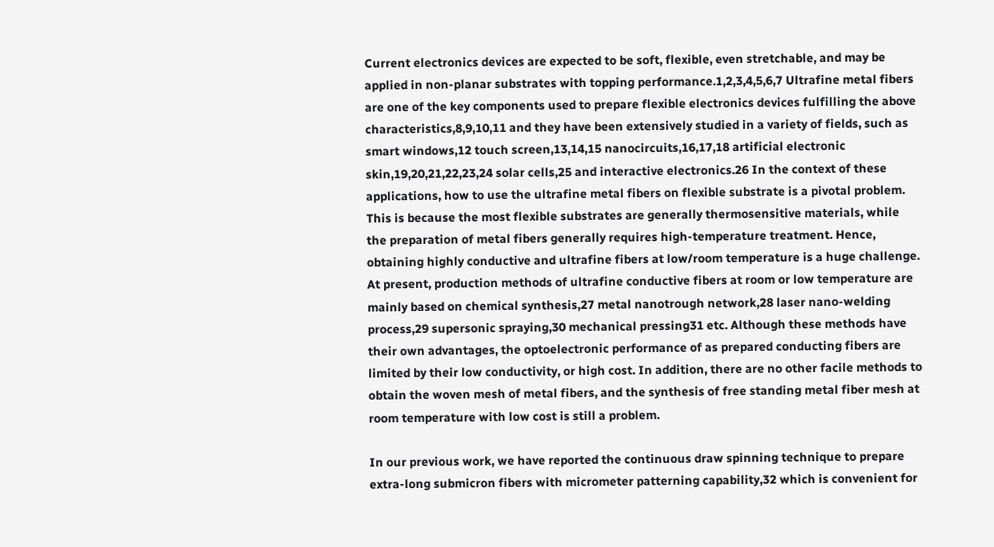Current electronics devices are expected to be soft, flexible, even stretchable, and may be applied in non-planar substrates with topping performance.1,2,3,4,5,6,7 Ultrafine metal fibers are one of the key components used to prepare flexible electronics devices fulfilling the above characteristics,8,9,10,11 and they have been extensively studied in a variety of fields, such as smart windows,12 touch screen,13,14,15 nanocircuits,16,17,18 artificial electronic skin,19,20,21,22,23,24 solar cells,25 and interactive electronics.26 In the context of these applications, how to use the ultrafine metal fibers on flexible substrate is a pivotal problem. This is because the most flexible substrates are generally thermosensitive materials, while the preparation of metal fibers generally requires high-temperature treatment. Hence, obtaining highly conductive and ultrafine fibers at low/room temperature is a huge challenge. At present, production methods of ultrafine conductive fibers at room or low temperature are mainly based on chemical synthesis,27 metal nanotrough network,28 laser nano-welding process,29 supersonic spraying,30 mechanical pressing31 etc. Although these methods have their own advantages, the optoelectronic performance of as prepared conducting fibers are limited by their low conductivity, or high cost. In addition, there are no other facile methods to obtain the woven mesh of metal fibers, and the synthesis of free standing metal fiber mesh at room temperature with low cost is still a problem.

In our previous work, we have reported the continuous draw spinning technique to prepare extra-long submicron fibers with micrometer patterning capability,32 which is convenient for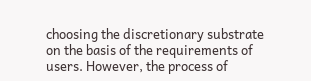choosing the discretionary substrate on the basis of the requirements of users. However, the process of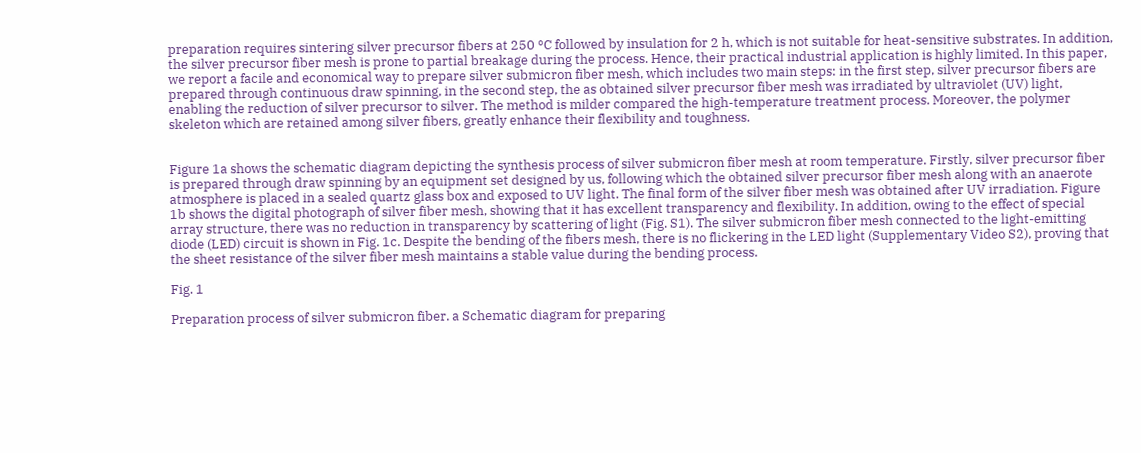preparation requires sintering silver precursor fibers at 250 °C followed by insulation for 2 h, which is not suitable for heat-sensitive substrates. In addition, the silver precursor fiber mesh is prone to partial breakage during the process. Hence, their practical industrial application is highly limited. In this paper, we report a facile and economical way to prepare silver submicron fiber mesh, which includes two main steps: in the first step, silver precursor fibers are prepared through continuous draw spinning, in the second step, the as obtained silver precursor fiber mesh was irradiated by ultraviolet (UV) light, enabling the reduction of silver precursor to silver. The method is milder compared the high-temperature treatment process. Moreover, the polymer skeleton which are retained among silver fibers, greatly enhance their flexibility and toughness.


Figure 1a shows the schematic diagram depicting the synthesis process of silver submicron fiber mesh at room temperature. Firstly, silver precursor fiber is prepared through draw spinning by an equipment set designed by us, following which the obtained silver precursor fiber mesh along with an anaerote atmosphere is placed in a sealed quartz glass box and exposed to UV light. The final form of the silver fiber mesh was obtained after UV irradiation. Figure 1b shows the digital photograph of silver fiber mesh, showing that it has excellent transparency and flexibility. In addition, owing to the effect of special array structure, there was no reduction in transparency by scattering of light (Fig. S1). The silver submicron fiber mesh connected to the light-emitting diode (LED) circuit is shown in Fig. 1c. Despite the bending of the fibers mesh, there is no flickering in the LED light (Supplementary Video S2), proving that the sheet resistance of the silver fiber mesh maintains a stable value during the bending process.

Fig. 1

Preparation process of silver submicron fiber. a Schematic diagram for preparing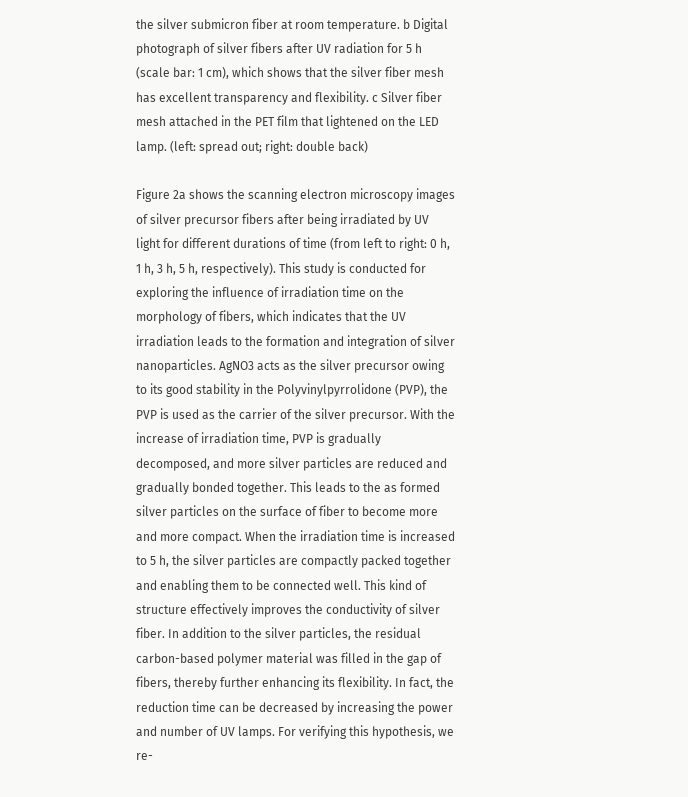the silver submicron fiber at room temperature. b Digital photograph of silver fibers after UV radiation for 5 h (scale bar: 1 cm), which shows that the silver fiber mesh has excellent transparency and flexibility. c Silver fiber mesh attached in the PET film that lightened on the LED lamp. (left: spread out; right: double back)

Figure 2a shows the scanning electron microscopy images of silver precursor fibers after being irradiated by UV light for different durations of time (from left to right: 0 h, 1 h, 3 h, 5 h, respectively). This study is conducted for exploring the influence of irradiation time on the morphology of fibers, which indicates that the UV irradiation leads to the formation and integration of silver nanoparticles. AgNO3 acts as the silver precursor owing to its good stability in the Polyvinylpyrrolidone (PVP), the PVP is used as the carrier of the silver precursor. With the increase of irradiation time, PVP is gradually decomposed, and more silver particles are reduced and gradually bonded together. This leads to the as formed silver particles on the surface of fiber to become more and more compact. When the irradiation time is increased to 5 h, the silver particles are compactly packed together and enabling them to be connected well. This kind of structure effectively improves the conductivity of silver fiber. In addition to the silver particles, the residual carbon-based polymer material was filled in the gap of fibers, thereby further enhancing its flexibility. In fact, the reduction time can be decreased by increasing the power and number of UV lamps. For verifying this hypothesis, we re-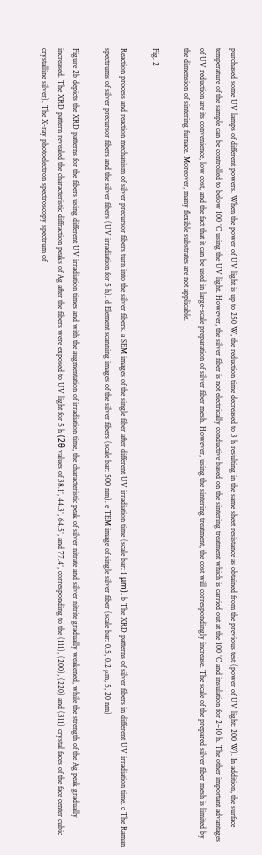purchased some UV lamps of different powers. When the power of UV light is up to 250 W, the reduction time decreased to 3 h resulting in the same sheet resistance as obtained from the previous test (power of UV light: 200 W). In addition, the surface temperature of the sample can be controlled to below 100 °C using the UV light. However, the silver fiber is not electrically conductive based on the sintering treatment which is carried out at the 100 °C and insulation for 2–10 h. The other important advantages of UV reduction are its convenience, low cost, and the fact that it can be used in large-scale preparation of silver fiber mesh. However, using the sintering treatment, the cost will correspondingly increase. The scale of the prepared silver fiber mesh is limited by the dimension of sintering furnace. Moreover, many flexible substrates are not applicable.

Fig. 2

Reaction process and reaction mechanism of silver precursor fibers turn into the silver fibers. a SEM images of the single fiber after different UV irradiation time (scale bar: 1 μm). b The XRD patterns of silver fibers in different UV irradiation time. c The Raman spectrums of silver precursor fibers and the silver fibers (UV irradiation for 5 h). d Element scanning images of the silver fibers (scale bar: 500 nm). e TEM image of single silver fiber (scale bar: 0.5, 0.2 µm, 5, 20 nm)

Figure 2b depicts the XRD patterns for the fibers using different UV irradiation times and with the augmentation of irradiation time, the characteristic peak of silver nitrate and silver nitrite gradually weakened, while the strength of the Ag peak gradually increased. The XRD pattern revealed the characteristic diffraction peaks of Ag after the fibers were exposed to UV light for 5 h (2θ values of 38.1°, 44.3°, 64.5°, and 77.4°, corresponding to the (111), (200), (220) and (311) crystal faces of the face center cubic crystalline silver). The X-ray photoelectron spectroscopy spectrum of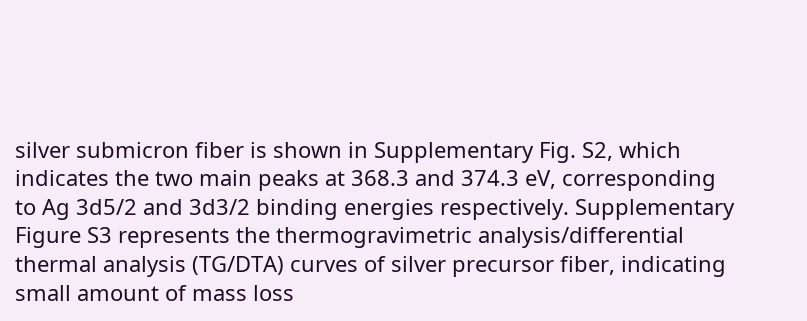silver submicron fiber is shown in Supplementary Fig. S2, which indicates the two main peaks at 368.3 and 374.3 eV, corresponding to Ag 3d5/2 and 3d3/2 binding energies respectively. Supplementary Figure S3 represents the thermogravimetric analysis/differential thermal analysis (TG/DTA) curves of silver precursor fiber, indicating small amount of mass loss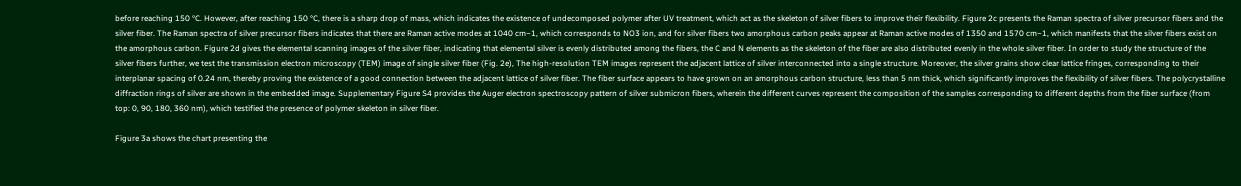before reaching 150 °C. However, after reaching 150 °C, there is a sharp drop of mass, which indicates the existence of undecomposed polymer after UV treatment, which act as the skeleton of silver fibers to improve their flexibility. Figure 2c presents the Raman spectra of silver precursor fibers and the silver fiber. The Raman spectra of silver precursor fibers indicates that there are Raman active modes at 1040 cm−1, which corresponds to NO3 ion, and for silver fibers two amorphous carbon peaks appear at Raman active modes of 1350 and 1570 cm−1, which manifests that the silver fibers exist on the amorphous carbon. Figure 2d gives the elemental scanning images of the silver fiber, indicating that elemental silver is evenly distributed among the fibers, the C and N elements as the skeleton of the fiber are also distributed evenly in the whole silver fiber. In order to study the structure of the silver fibers further, we test the transmission electron microscopy (TEM) image of single silver fiber (Fig. 2e), The high-resolution TEM images represent the adjacent lattice of silver interconnected into a single structure. Moreover, the silver grains show clear lattice fringes, corresponding to their interplanar spacing of 0.24 nm, thereby proving the existence of a good connection between the adjacent lattice of silver fiber. The fiber surface appears to have grown on an amorphous carbon structure, less than 5 nm thick, which significantly improves the flexibility of silver fibers. The polycrystalline diffraction rings of silver are shown in the embedded image. Supplementary Figure S4 provides the Auger electron spectroscopy pattern of silver submicron fibers, wherein the different curves represent the composition of the samples corresponding to different depths from the fiber surface (from top: 0, 90, 180, 360 nm), which testified the presence of polymer skeleton in silver fiber.

Figure 3a shows the chart presenting the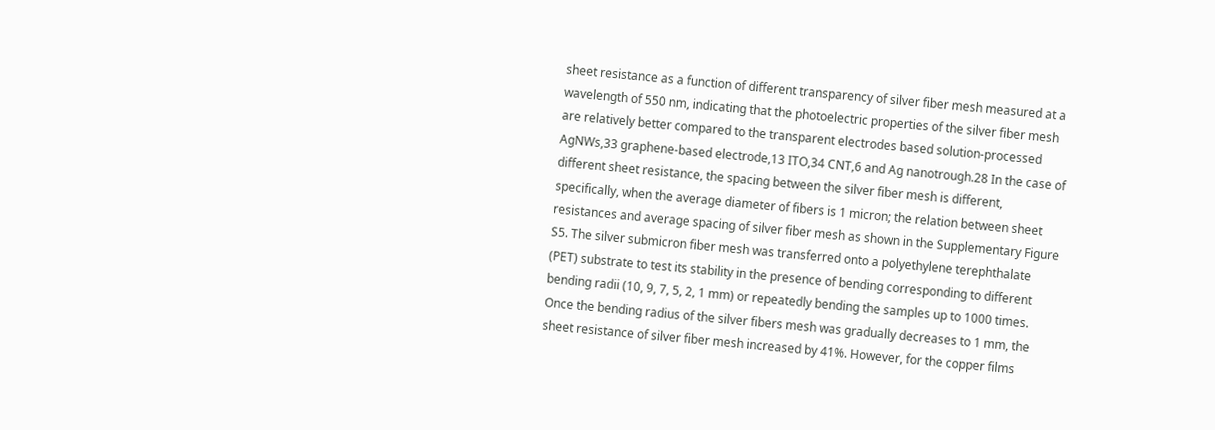sheet resistance as a function of different transparency of silver fiber mesh measured at a wavelength of 550 nm, indicating that the photoelectric properties of the silver fiber mesh are relatively better compared to the transparent electrodes based solution-processed AgNWs,33 graphene-based electrode,13 ITO,34 CNT,6 and Ag nanotrough.28 In the case of different sheet resistance, the spacing between the silver fiber mesh is different, specifically, when the average diameter of fibers is 1 micron; the relation between sheet resistances and average spacing of silver fiber mesh as shown in the Supplementary Figure S5. The silver submicron fiber mesh was transferred onto a polyethylene terephthalate (PET) substrate to test its stability in the presence of bending corresponding to different bending radii (10, 9, 7, 5, 2, 1 mm) or repeatedly bending the samples up to 1000 times. Once the bending radius of the silver fibers mesh was gradually decreases to 1 mm, the sheet resistance of silver fiber mesh increased by 41%. However, for the copper films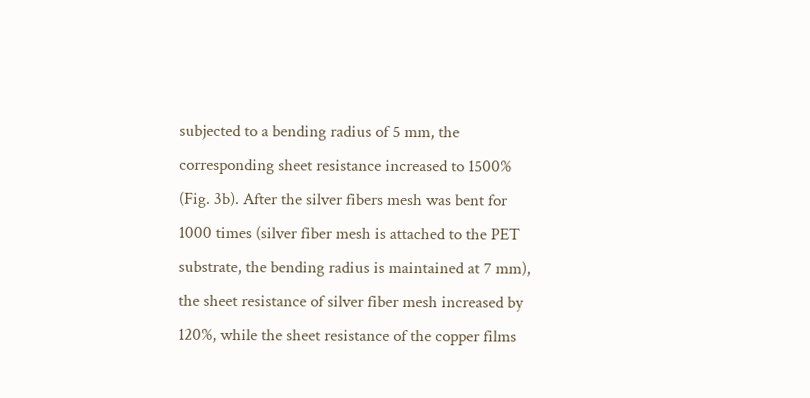subjected to a bending radius of 5 mm, the corresponding sheet resistance increased to 1500% (Fig. 3b). After the silver fibers mesh was bent for 1000 times (silver fiber mesh is attached to the PET substrate, the bending radius is maintained at 7 mm), the sheet resistance of silver fiber mesh increased by 120%, while the sheet resistance of the copper films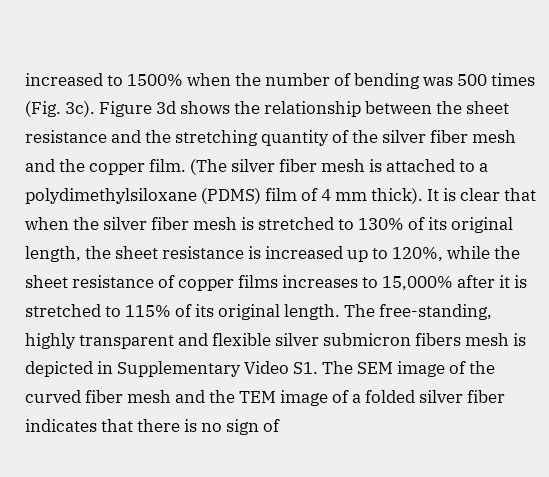increased to 1500% when the number of bending was 500 times (Fig. 3c). Figure 3d shows the relationship between the sheet resistance and the stretching quantity of the silver fiber mesh and the copper film. (The silver fiber mesh is attached to a polydimethylsiloxane (PDMS) film of 4 mm thick). It is clear that when the silver fiber mesh is stretched to 130% of its original length, the sheet resistance is increased up to 120%, while the sheet resistance of copper films increases to 15,000% after it is stretched to 115% of its original length. The free-standing, highly transparent and flexible silver submicron fibers mesh is depicted in Supplementary Video S1. The SEM image of the curved fiber mesh and the TEM image of a folded silver fiber indicates that there is no sign of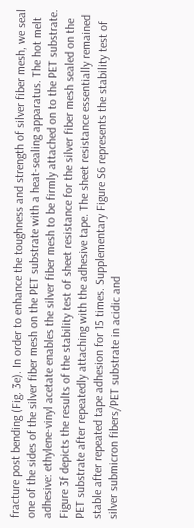fracture post bending (Fig. 3e). In order to enhance the toughness and strength of silver fiber mesh, we seal one of the sides of the silver fiber mesh on the PET substrate with a heat-sealing apparatus. The hot melt adhesive: ethylene-vinyl acetate enables the silver fiber mesh to be firmly attached on to the PET substrate. Figure 3f depicts the results of the stability test of sheet resistance for the silver fiber mesh sealed on the PET substrate after repeatedly attaching with the adhesive tape. The sheet resistance essentially remained stable after repeated tape adhesion for 15 times. Supplementary Figure S6 represents the stability test of silver submicron fibers/PET substrate in acidic and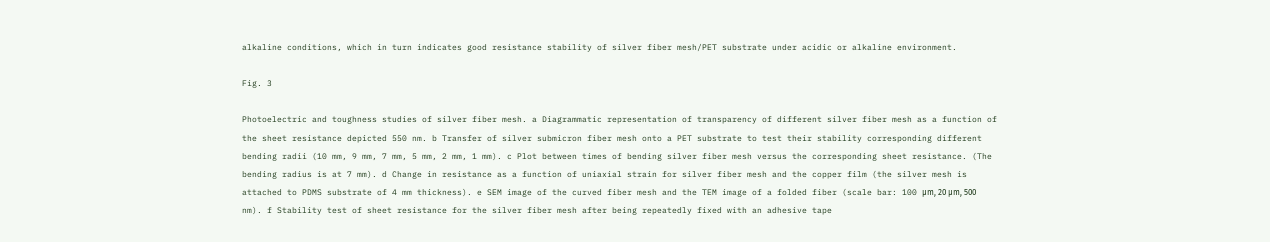alkaline conditions, which in turn indicates good resistance stability of silver fiber mesh/PET substrate under acidic or alkaline environment.

Fig. 3

Photoelectric and toughness studies of silver fiber mesh. a Diagrammatic representation of transparency of different silver fiber mesh as a function of the sheet resistance depicted 550 nm. b Transfer of silver submicron fiber mesh onto a PET substrate to test their stability corresponding different bending radii (10 mm, 9 mm, 7 mm, 5 mm, 2 mm, 1 mm). c Plot between times of bending silver fiber mesh versus the corresponding sheet resistance. (The bending radius is at 7 mm). d Change in resistance as a function of uniaxial strain for silver fiber mesh and the copper film (the silver mesh is attached to PDMS substrate of 4 mm thickness). e SEM image of the curved fiber mesh and the TEM image of a folded fiber (scale bar: 100 μm, 20 μm, 500 nm). f Stability test of sheet resistance for the silver fiber mesh after being repeatedly fixed with an adhesive tape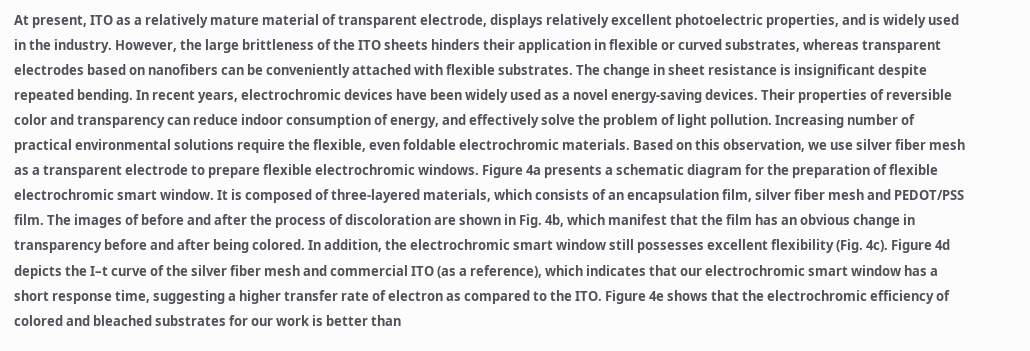At present, ITO as a relatively mature material of transparent electrode, displays relatively excellent photoelectric properties, and is widely used in the industry. However, the large brittleness of the ITO sheets hinders their application in flexible or curved substrates, whereas transparent electrodes based on nanofibers can be conveniently attached with flexible substrates. The change in sheet resistance is insignificant despite repeated bending. In recent years, electrochromic devices have been widely used as a novel energy-saving devices. Their properties of reversible color and transparency can reduce indoor consumption of energy, and effectively solve the problem of light pollution. Increasing number of practical environmental solutions require the flexible, even foldable electrochromic materials. Based on this observation, we use silver fiber mesh as a transparent electrode to prepare flexible electrochromic windows. Figure 4a presents a schematic diagram for the preparation of flexible electrochromic smart window. It is composed of three-layered materials, which consists of an encapsulation film, silver fiber mesh and PEDOT/PSS film. The images of before and after the process of discoloration are shown in Fig. 4b, which manifest that the film has an obvious change in transparency before and after being colored. In addition, the electrochromic smart window still possesses excellent flexibility (Fig. 4c). Figure 4d depicts the I–t curve of the silver fiber mesh and commercial ITO (as a reference), which indicates that our electrochromic smart window has a short response time, suggesting a higher transfer rate of electron as compared to the ITO. Figure 4e shows that the electrochromic efficiency of colored and bleached substrates for our work is better than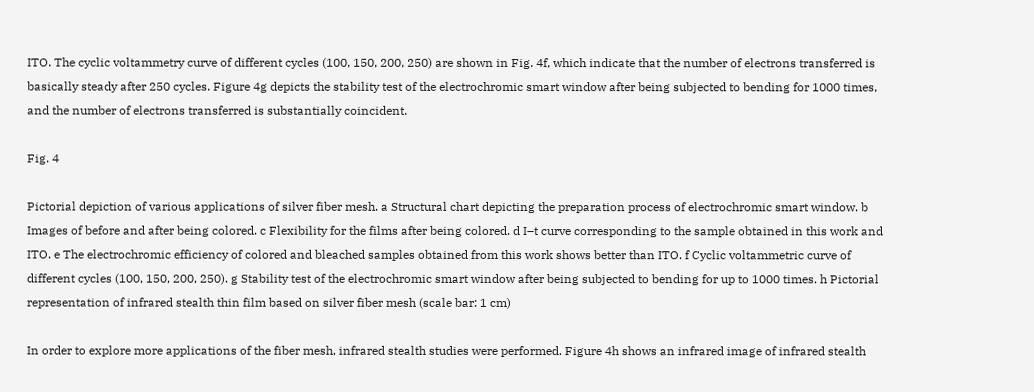ITO. The cyclic voltammetry curve of different cycles (100, 150, 200, 250) are shown in Fig. 4f, which indicate that the number of electrons transferred is basically steady after 250 cycles. Figure 4g depicts the stability test of the electrochromic smart window after being subjected to bending for 1000 times, and the number of electrons transferred is substantially coincident.

Fig. 4

Pictorial depiction of various applications of silver fiber mesh. a Structural chart depicting the preparation process of electrochromic smart window. b Images of before and after being colored. c Flexibility for the films after being colored. d I–t curve corresponding to the sample obtained in this work and ITO. e The electrochromic efficiency of colored and bleached samples obtained from this work shows better than ITO. f Cyclic voltammetric curve of different cycles (100, 150, 200, 250). g Stability test of the electrochromic smart window after being subjected to bending for up to 1000 times. h Pictorial representation of infrared stealth thin film based on silver fiber mesh (scale bar: 1 cm)

In order to explore more applications of the fiber mesh, infrared stealth studies were performed. Figure 4h shows an infrared image of infrared stealth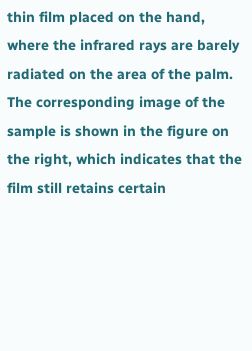thin film placed on the hand, where the infrared rays are barely radiated on the area of the palm. The corresponding image of the sample is shown in the figure on the right, which indicates that the film still retains certain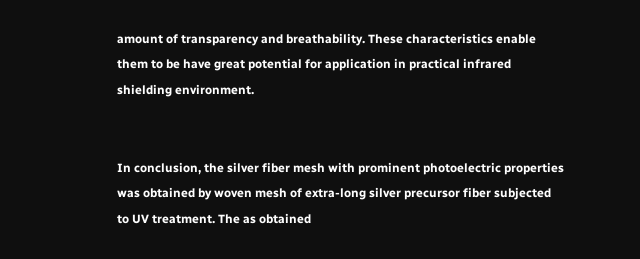amount of transparency and breathability. These characteristics enable them to be have great potential for application in practical infrared shielding environment.


In conclusion, the silver fiber mesh with prominent photoelectric properties was obtained by woven mesh of extra-long silver precursor fiber subjected to UV treatment. The as obtained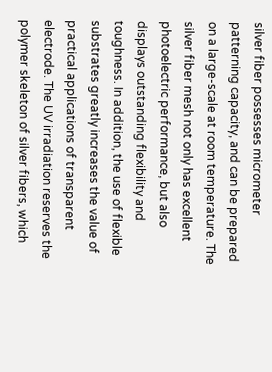silver fiber possesses micrometer patterning capacity, and can be prepared on a large-scale at room temperature. The silver fiber mesh not only has excellent photoelectric performance, but also displays outstanding flexibility and toughness. In addition, the use of flexible substrates greatly increases the value of practical applications of transparent electrode. The UV irradiation reserves the polymer skeleton of silver fibers, which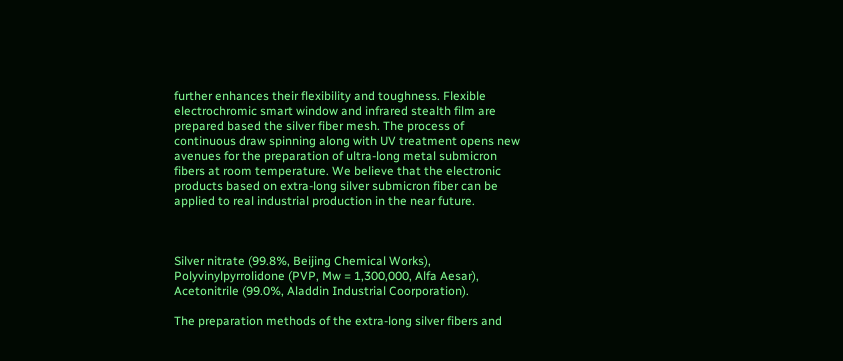further enhances their flexibility and toughness. Flexible electrochromic smart window and infrared stealth film are prepared based the silver fiber mesh. The process of continuous draw spinning along with UV treatment opens new avenues for the preparation of ultra-long metal submicron fibers at room temperature. We believe that the electronic products based on extra-long silver submicron fiber can be applied to real industrial production in the near future.



Silver nitrate (99.8%, Beijing Chemical Works), Polyvinylpyrrolidone (PVP, Mw = 1,300,000, Alfa Aesar), Acetonitrile (99.0%, Aladdin Industrial Coorporation).

The preparation methods of the extra-long silver fibers and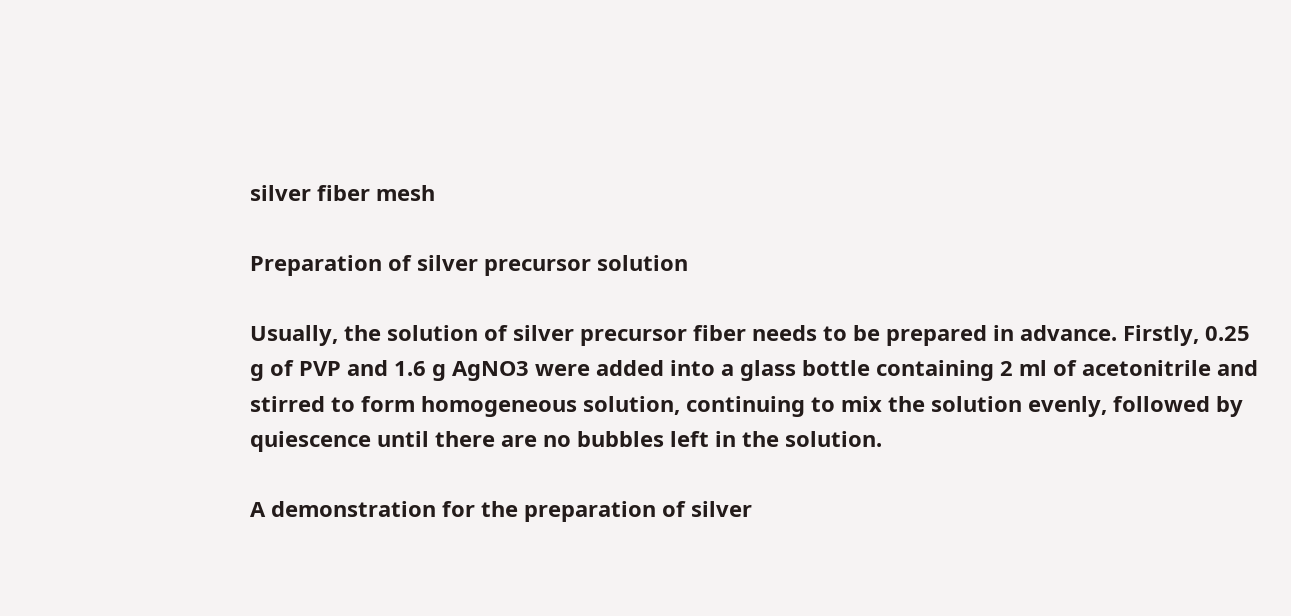silver fiber mesh

Preparation of silver precursor solution

Usually, the solution of silver precursor fiber needs to be prepared in advance. Firstly, 0.25 g of PVP and 1.6 g AgNO3 were added into a glass bottle containing 2 ml of acetonitrile and stirred to form homogeneous solution, continuing to mix the solution evenly, followed by quiescence until there are no bubbles left in the solution.

A demonstration for the preparation of silver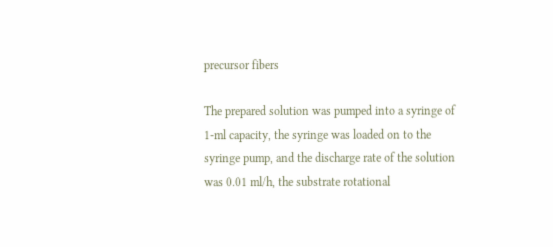precursor fibers

The prepared solution was pumped into a syringe of 1-ml capacity, the syringe was loaded on to the syringe pump, and the discharge rate of the solution was 0.01 ml/h, the substrate rotational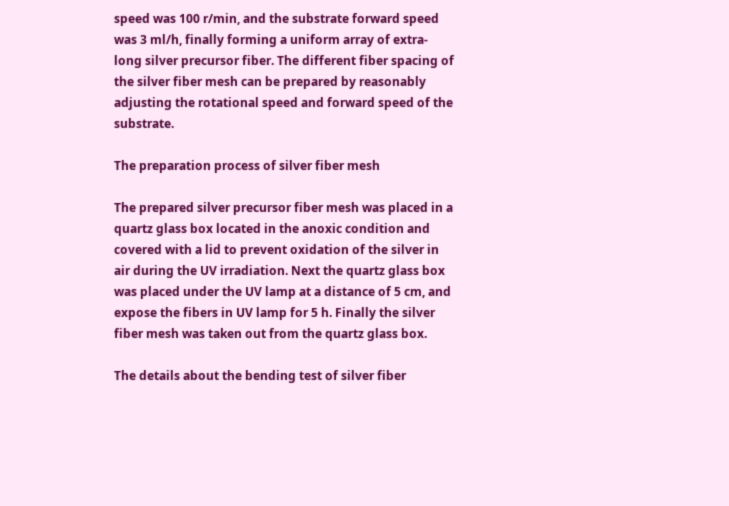speed was 100 r/min, and the substrate forward speed was 3 ml/h, finally forming a uniform array of extra-long silver precursor fiber. The different fiber spacing of the silver fiber mesh can be prepared by reasonably adjusting the rotational speed and forward speed of the substrate.

The preparation process of silver fiber mesh

The prepared silver precursor fiber mesh was placed in a quartz glass box located in the anoxic condition and covered with a lid to prevent oxidation of the silver in air during the UV irradiation. Next the quartz glass box was placed under the UV lamp at a distance of 5 cm, and expose the fibers in UV lamp for 5 h. Finally the silver fiber mesh was taken out from the quartz glass box.

The details about the bending test of silver fiber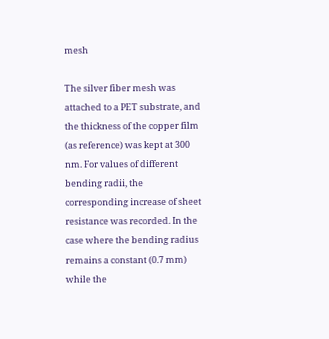mesh

The silver fiber mesh was attached to a PET substrate, and the thickness of the copper film (as reference) was kept at 300 nm. For values of different bending radii, the corresponding increase of sheet resistance was recorded. In the case where the bending radius remains a constant (0.7 mm) while the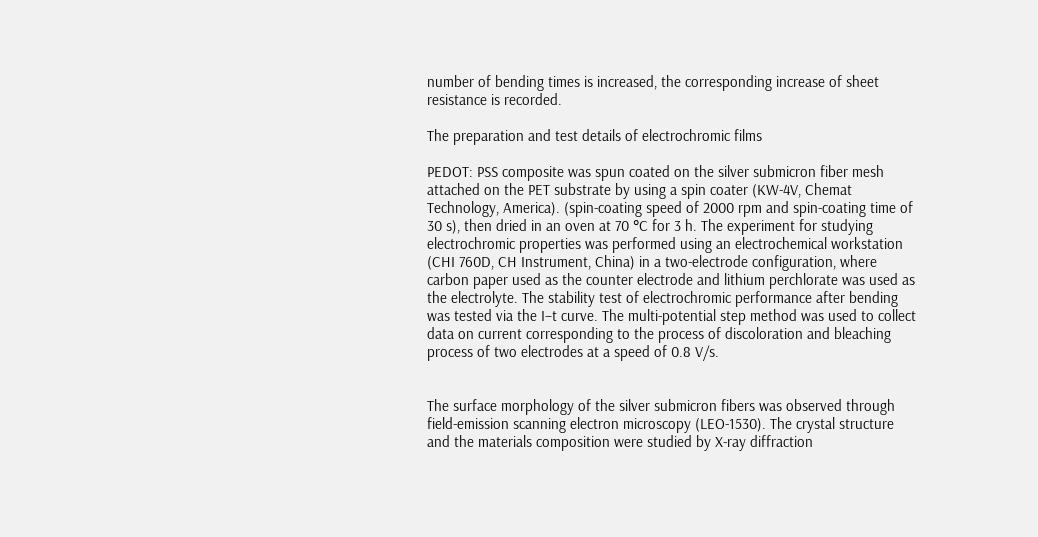number of bending times is increased, the corresponding increase of sheet resistance is recorded.

The preparation and test details of electrochromic films

PEDOT: PSS composite was spun coated on the silver submicron fiber mesh attached on the PET substrate by using a spin coater (KW-4V, Chemat Technology, America). (spin-coating speed of 2000 rpm and spin-coating time of 30 s), then dried in an oven at 70 °C for 3 h. The experiment for studying electrochromic properties was performed using an electrochemical workstation (CHI 760D, CH Instrument, China) in a two-electrode configuration, where carbon paper used as the counter electrode and lithium perchlorate was used as the electrolyte. The stability test of electrochromic performance after bending was tested via the I–t curve. The multi-potential step method was used to collect data on current corresponding to the process of discoloration and bleaching process of two electrodes at a speed of 0.8 V/s.


The surface morphology of the silver submicron fibers was observed through field-emission scanning electron microscopy (LEO-1530). The crystal structure and the materials composition were studied by X-ray diffraction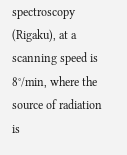spectroscopy (Rigaku), at a scanning speed is 8°/min, where the source of radiation is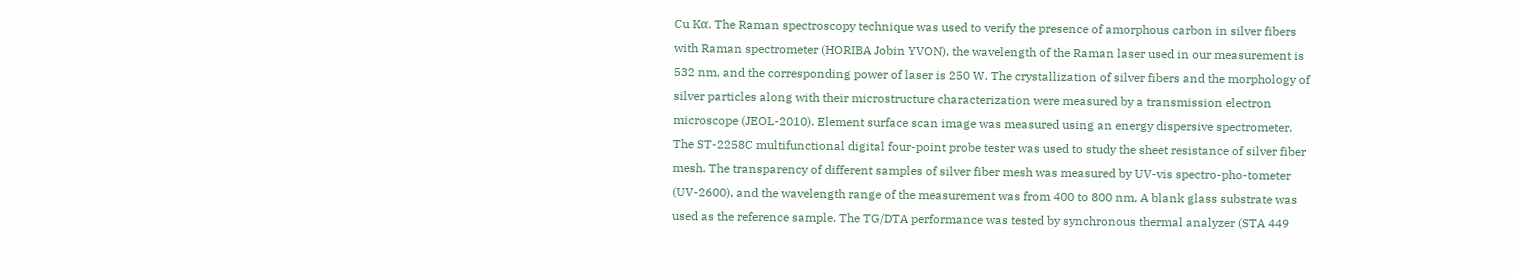Cu Kα. The Raman spectroscopy technique was used to verify the presence of amorphous carbon in silver fibers with Raman spectrometer (HORIBA Jobin YVON), the wavelength of the Raman laser used in our measurement is 532 nm, and the corresponding power of laser is 250 W. The crystallization of silver fibers and the morphology of silver particles along with their microstructure characterization were measured by a transmission electron microscope (JEOL-2010). Element surface scan image was measured using an energy dispersive spectrometer. The ST-2258C multifunctional digital four-point probe tester was used to study the sheet resistance of silver fiber mesh. The transparency of different samples of silver fiber mesh was measured by UV-vis spectro-pho-tometer (UV-2600), and the wavelength range of the measurement was from 400 to 800 nm, A blank glass substrate was used as the reference sample. The TG/DTA performance was tested by synchronous thermal analyzer (STA 449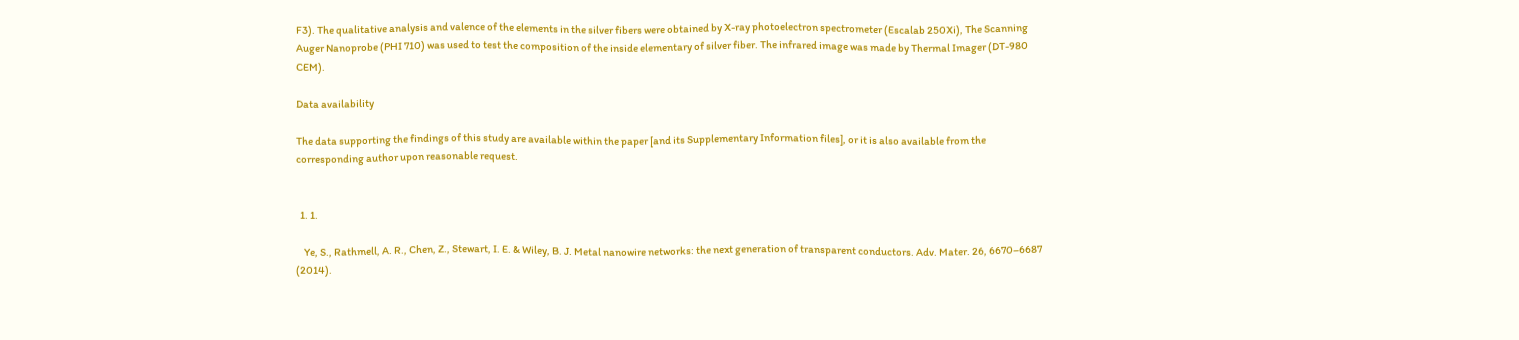F3). The qualitative analysis and valence of the elements in the silver fibers were obtained by X-ray photoelectron spectrometer (Escalab 250Xi), The Scanning Auger Nanoprobe (PHI 710) was used to test the composition of the inside elementary of silver fiber. The infrared image was made by Thermal Imager (DT-980 CEM).

Data availability

The data supporting the findings of this study are available within the paper [and its Supplementary Information files], or it is also available from the corresponding author upon reasonable request.


  1. 1.

    Ye, S., Rathmell, A. R., Chen, Z., Stewart, I. E. & Wiley, B. J. Metal nanowire networks: the next generation of transparent conductors. Adv. Mater. 26, 6670–6687 (2014).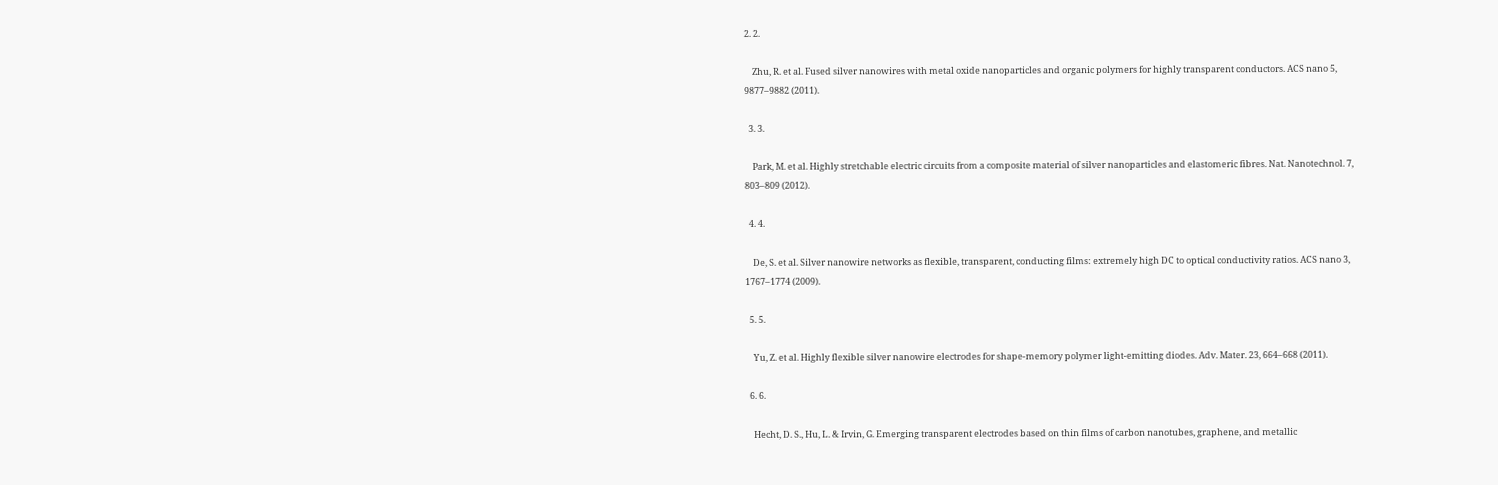2. 2.

    Zhu, R. et al. Fused silver nanowires with metal oxide nanoparticles and organic polymers for highly transparent conductors. ACS nano 5, 9877–9882 (2011).

  3. 3.

    Park, M. et al. Highly stretchable electric circuits from a composite material of silver nanoparticles and elastomeric fibres. Nat. Nanotechnol. 7, 803–809 (2012).

  4. 4.

    De, S. et al. Silver nanowire networks as flexible, transparent, conducting films: extremely high DC to optical conductivity ratios. ACS nano 3, 1767–1774 (2009).

  5. 5.

    Yu, Z. et al. Highly flexible silver nanowire electrodes for shape-memory polymer light-emitting diodes. Adv. Mater. 23, 664–668 (2011).

  6. 6.

    Hecht, D. S., Hu, L. & Irvin, G. Emerging transparent electrodes based on thin films of carbon nanotubes, graphene, and metallic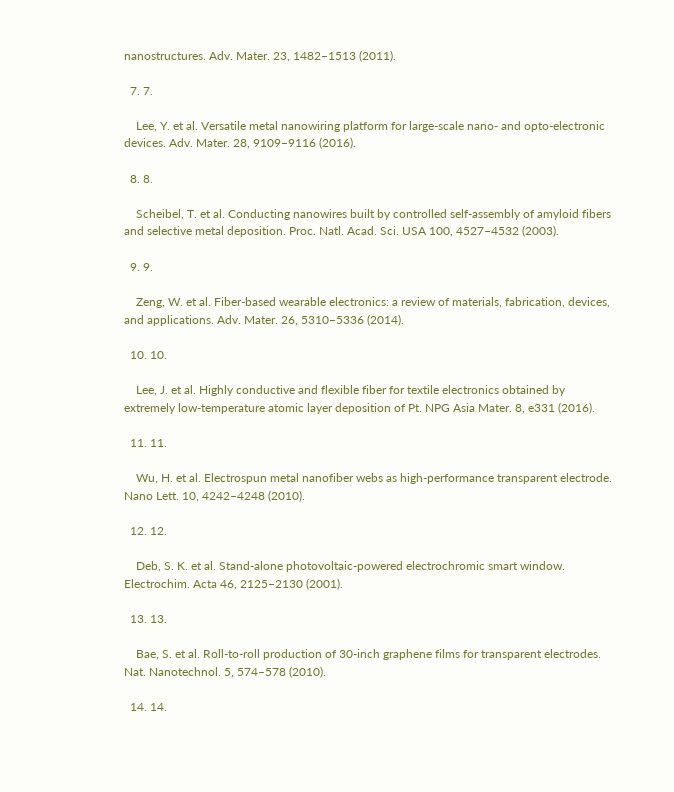nanostructures. Adv. Mater. 23, 1482–1513 (2011).

  7. 7.

    Lee, Y. et al. Versatile metal nanowiring platform for large-scale nano- and opto-electronic devices. Adv. Mater. 28, 9109–9116 (2016).

  8. 8.

    Scheibel, T. et al. Conducting nanowires built by controlled self-assembly of amyloid fibers and selective metal deposition. Proc. Natl. Acad. Sci. USA 100, 4527–4532 (2003).

  9. 9.

    Zeng, W. et al. Fiber-based wearable electronics: a review of materials, fabrication, devices, and applications. Adv. Mater. 26, 5310–5336 (2014).

  10. 10.

    Lee, J. et al. Highly conductive and flexible fiber for textile electronics obtained by extremely low-temperature atomic layer deposition of Pt. NPG Asia Mater. 8, e331 (2016).

  11. 11.

    Wu, H. et al. Electrospun metal nanofiber webs as high-performance transparent electrode. Nano Lett. 10, 4242–4248 (2010).

  12. 12.

    Deb, S. K. et al. Stand-alone photovoltaic-powered electrochromic smart window. Electrochim. Acta 46, 2125–2130 (2001).

  13. 13.

    Bae, S. et al. Roll-to-roll production of 30-inch graphene films for transparent electrodes. Nat. Nanotechnol. 5, 574–578 (2010).

  14. 14.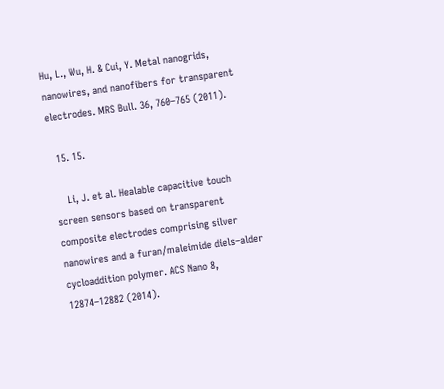Hu, L., Wu, H. & Cui, Y. Metal nanogrids, nanowires, and nanofibers for transparent electrodes. MRS Bull. 36, 760–765 (2011).

  15. 15.

    Li, J. et al. Healable capacitive touch screen sensors based on transparent composite electrodes comprising silver nanowires and a furan/maleimide diels–alder cycloaddition polymer. ACS Nano 8, 12874–12882 (2014).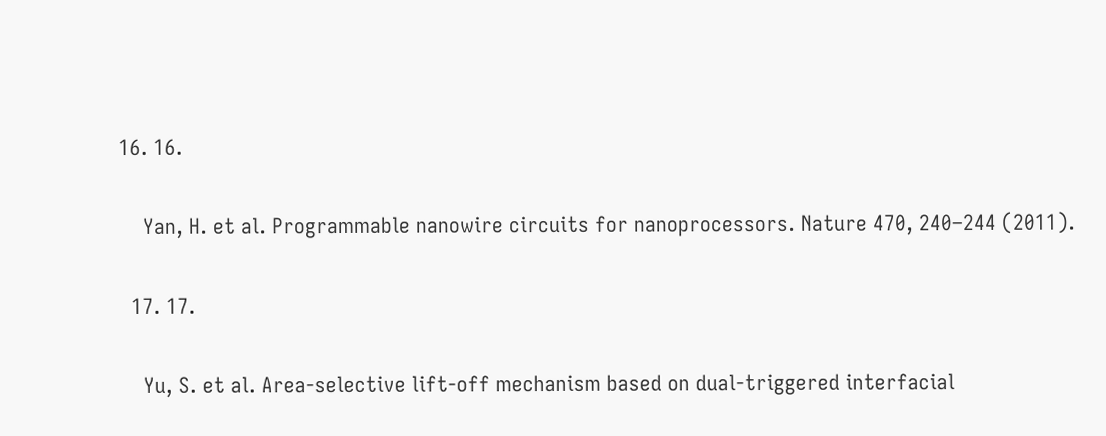16. 16.

    Yan, H. et al. Programmable nanowire circuits for nanoprocessors. Nature 470, 240–244 (2011).

  17. 17.

    Yu, S. et al. Area-selective lift-off mechanism based on dual-triggered interfacial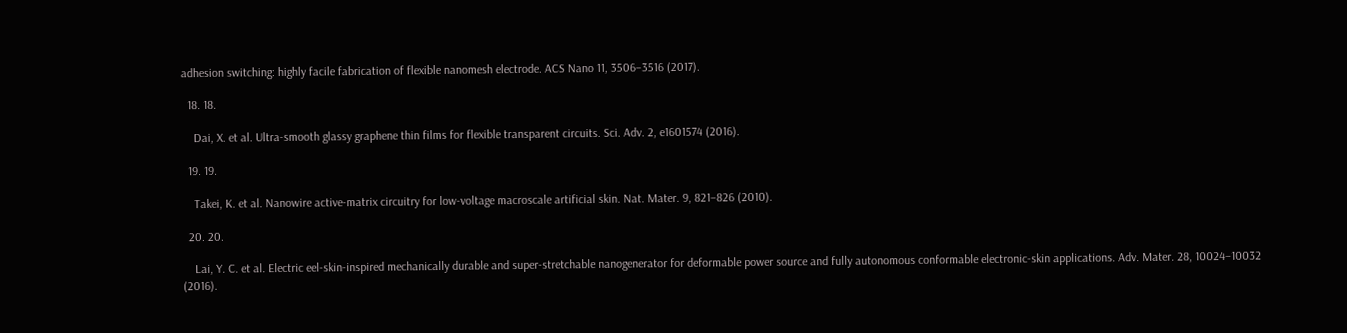adhesion switching: highly facile fabrication of flexible nanomesh electrode. ACS Nano 11, 3506–3516 (2017).

  18. 18.

    Dai, X. et al. Ultra-smooth glassy graphene thin films for flexible transparent circuits. Sci. Adv. 2, e1601574 (2016).

  19. 19.

    Takei, K. et al. Nanowire active-matrix circuitry for low-voltage macroscale artificial skin. Nat. Mater. 9, 821–826 (2010).

  20. 20.

    Lai, Y. C. et al. Electric eel-skin-inspired mechanically durable and super-stretchable nanogenerator for deformable power source and fully autonomous conformable electronic-skin applications. Adv. Mater. 28, 10024–10032 (2016).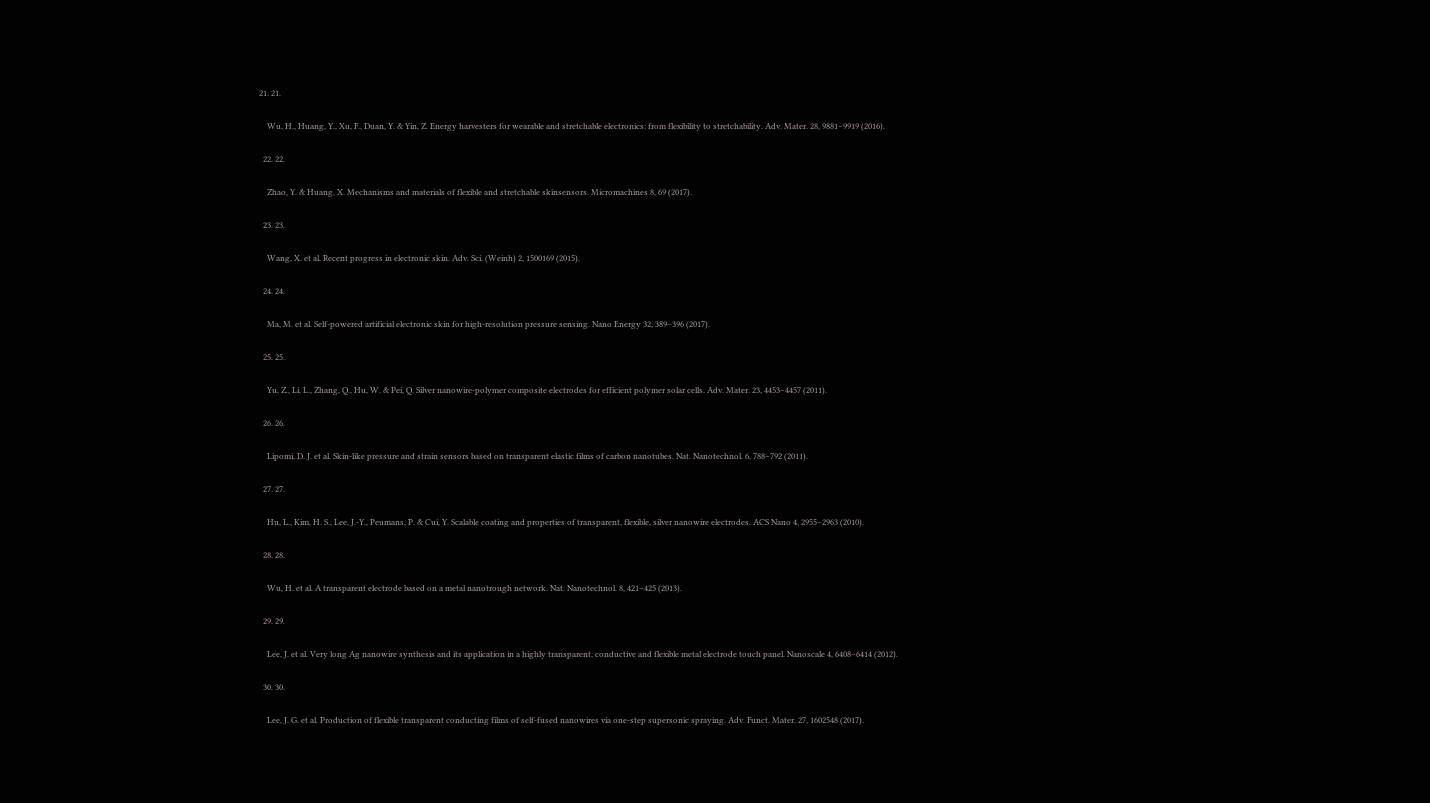21. 21.

    Wu, H., Huang, Y., Xu, F., Duan, Y. & Yin, Z. Energy harvesters for wearable and stretchable electronics: from flexibility to stretchability. Adv. Mater. 28, 9881–9919 (2016).

  22. 22.

    Zhao, Y. & Huang, X. Mechanisms and materials of flexible and stretchable skinsensors. Micromachines 8, 69 (2017).

  23. 23.

    Wang, X. et al. Recent progress in electronic skin. Adv. Sci. (Weinh) 2, 1500169 (2015).

  24. 24.

    Ma, M. et al. Self-powered artificial electronic skin for high-resolution pressure sensing. Nano Energy 32, 389–396 (2017).

  25. 25.

    Yu, Z., Li, L., Zhang, Q., Hu, W. & Pei, Q. Silver nanowire-polymer composite electrodes for efficient polymer solar cells. Adv. Mater. 23, 4453–4457 (2011).

  26. 26.

    Lipomi, D. J. et al. Skin-like pressure and strain sensors based on transparent elastic films of carbon nanotubes. Nat. Nanotechnol. 6, 788–792 (2011).

  27. 27.

    Hu, L., Kim, H. S., Lee, J.-Y., Peumans, P. & Cui, Y. Scalable coating and properties of transparent, flexible, silver nanowire electrodes. ACS Nano 4, 2955–2963 (2010).

  28. 28.

    Wu, H. et al. A transparent electrode based on a metal nanotrough network. Nat. Nanotechnol. 8, 421–425 (2013).

  29. 29.

    Lee, J. et al. Very long Ag nanowire synthesis and its application in a highly transparent, conductive and flexible metal electrode touch panel. Nanoscale 4, 6408–6414 (2012).

  30. 30.

    Lee, J. G. et al. Production of flexible transparent conducting films of self‐fused nanowires via one‐step supersonic spraying. Adv. Funct. Mater. 27, 1602548 (2017).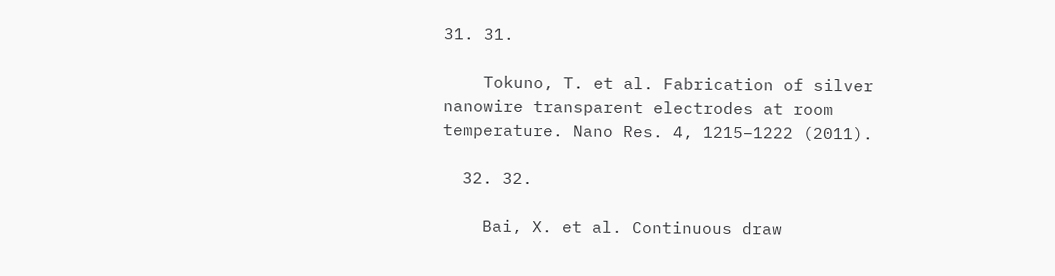31. 31.

    Tokuno, T. et al. Fabrication of silver nanowire transparent electrodes at room temperature. Nano Res. 4, 1215–1222 (2011).

  32. 32.

    Bai, X. et al. Continuous draw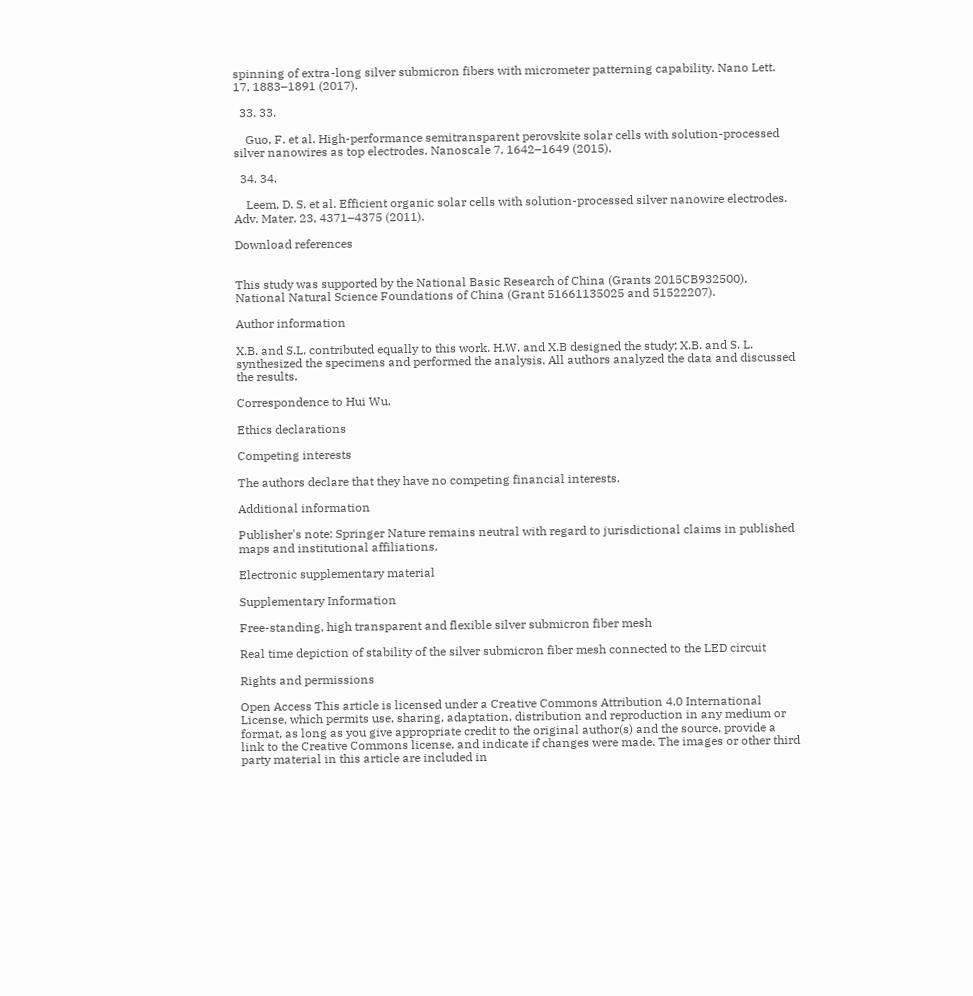spinning of extra-long silver submicron fibers with micrometer patterning capability. Nano Lett. 17, 1883–1891 (2017).

  33. 33.

    Guo, F. et al. High-performance semitransparent perovskite solar cells with solution-processed silver nanowires as top electrodes. Nanoscale 7, 1642–1649 (2015).

  34. 34.

    Leem, D. S. et al. Efficient organic solar cells with solution-processed silver nanowire electrodes. Adv. Mater. 23, 4371–4375 (2011).

Download references


This study was supported by the National Basic Research of China (Grants 2015CB932500), National Natural Science Foundations of China (Grant 51661135025 and 51522207).

Author information

X.B. and S.L. contributed equally to this work. H.W. and X.B designed the study; X.B. and S. L. synthesized the specimens and performed the analysis. All authors analyzed the data and discussed the results.

Correspondence to Hui Wu.

Ethics declarations

Competing interests

The authors declare that they have no competing financial interests.

Additional information

Publisher's note: Springer Nature remains neutral with regard to jurisdictional claims in published maps and institutional affiliations.

Electronic supplementary material

Supplementary Information

Free-standing, high transparent and flexible silver submicron fiber mesh

Real time depiction of stability of the silver submicron fiber mesh connected to the LED circuit

Rights and permissions

Open Access This article is licensed under a Creative Commons Attribution 4.0 International License, which permits use, sharing, adaptation, distribution and reproduction in any medium or format, as long as you give appropriate credit to the original author(s) and the source, provide a link to the Creative Commons license, and indicate if changes were made. The images or other third party material in this article are included in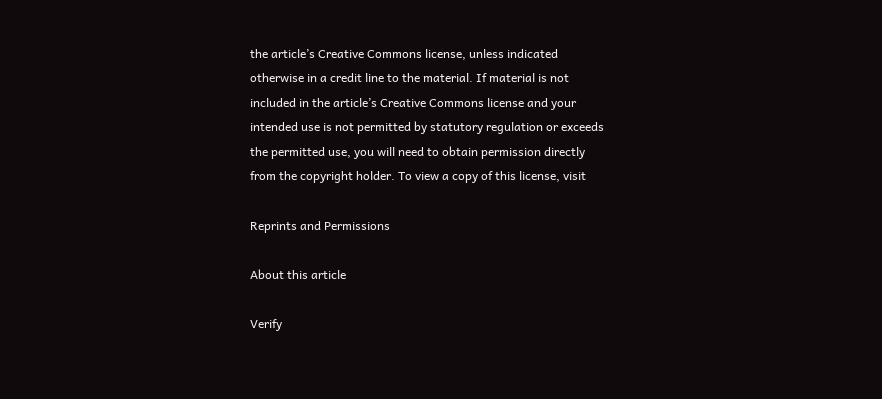the article’s Creative Commons license, unless indicated otherwise in a credit line to the material. If material is not included in the article’s Creative Commons license and your intended use is not permitted by statutory regulation or exceeds the permitted use, you will need to obtain permission directly from the copyright holder. To view a copy of this license, visit

Reprints and Permissions

About this article

Verify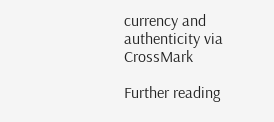currency and authenticity via CrossMark

Further reading